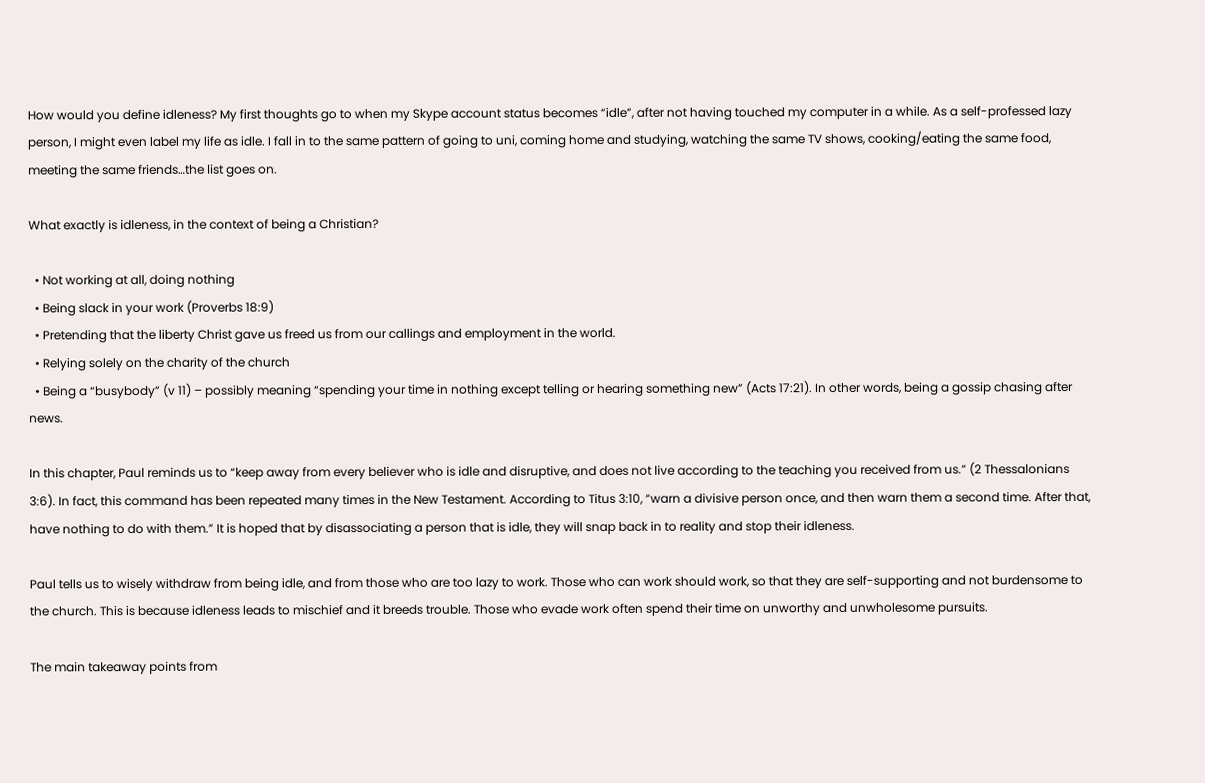How would you define idleness? My first thoughts go to when my Skype account status becomes “idle”, after not having touched my computer in a while. As a self-professed lazy person, I might even label my life as idle. I fall in to the same pattern of going to uni, coming home and studying, watching the same TV shows, cooking/eating the same food, meeting the same friends…the list goes on.

What exactly is idleness, in the context of being a Christian?

  • Not working at all, doing nothing
  • Being slack in your work (Proverbs 18:9)
  • Pretending that the liberty Christ gave us freed us from our callings and employment in the world.
  • Relying solely on the charity of the church
  • Being a “busybody” (v 11) – possibly meaning “spending your time in nothing except telling or hearing something new” (Acts 17:21). In other words, being a gossip chasing after news.

In this chapter, Paul reminds us to “keep away from every believer who is idle and disruptive, and does not live according to the teaching you received from us.” (2 Thessalonians 3:6). In fact, this command has been repeated many times in the New Testament. According to Titus 3:10, “warn a divisive person once, and then warn them a second time. After that, have nothing to do with them.” It is hoped that by disassociating a person that is idle, they will snap back in to reality and stop their idleness.

Paul tells us to wisely withdraw from being idle, and from those who are too lazy to work. Those who can work should work, so that they are self-supporting and not burdensome to the church. This is because idleness leads to mischief and it breeds trouble. Those who evade work often spend their time on unworthy and unwholesome pursuits.

The main takeaway points from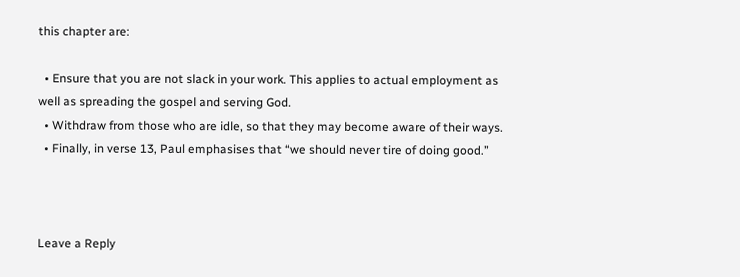this chapter are:

  • Ensure that you are not slack in your work. This applies to actual employment as well as spreading the gospel and serving God.
  • Withdraw from those who are idle, so that they may become aware of their ways.
  • Finally, in verse 13, Paul emphasises that “we should never tire of doing good.”



Leave a Reply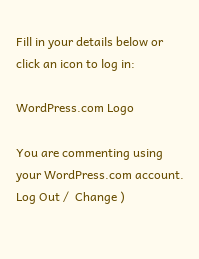Fill in your details below or click an icon to log in:

WordPress.com Logo

You are commenting using your WordPress.com account. Log Out /  Change )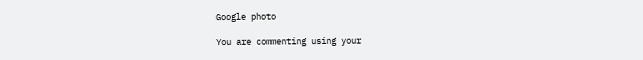Google photo

You are commenting using your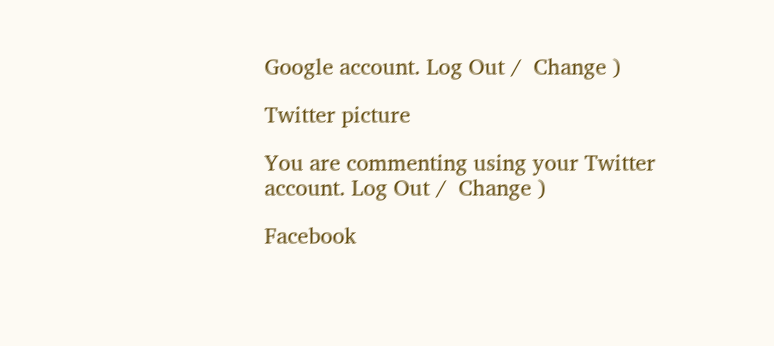Google account. Log Out /  Change )

Twitter picture

You are commenting using your Twitter account. Log Out /  Change )

Facebook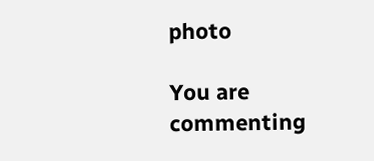photo

You are commenting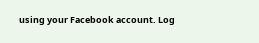using your Facebook account. Log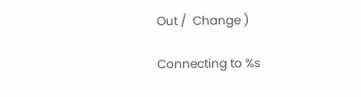Out /  Change )

Connecting to %s